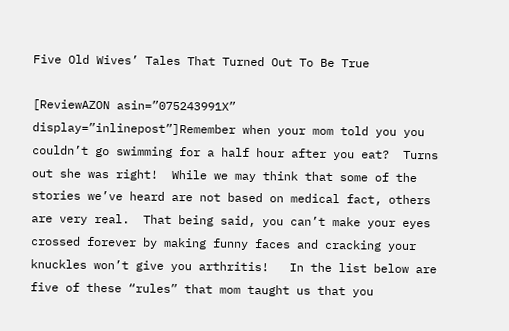Five Old Wives’ Tales That Turned Out To Be True

[ReviewAZON asin=”075243991X” display=”inlinepost”]Remember when your mom told you you couldn’t go swimming for a half hour after you eat?  Turns out she was right!  While we may think that some of the stories we’ve heard are not based on medical fact, others are very real.  That being said, you can’t make your eyes crossed forever by making funny faces and cracking your knuckles won’t give you arthritis!   In the list below are five of these “rules” that mom taught us that you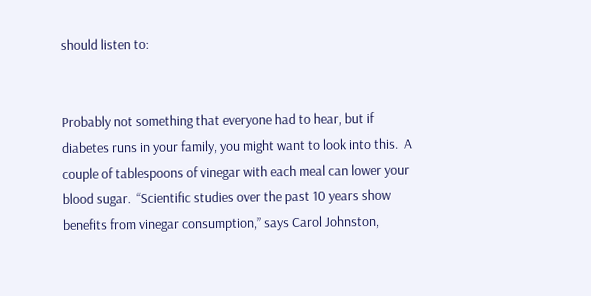should listen to:


Probably not something that everyone had to hear, but if diabetes runs in your family, you might want to look into this.  A couple of tablespoons of vinegar with each meal can lower your blood sugar.  “Scientific studies over the past 10 years show benefits from vinegar consumption,” says Carol Johnston,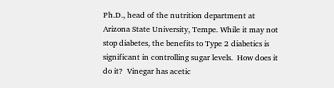Ph.D., head of the nutrition department at Arizona State University, Tempe. While it may not stop diabetes, the benefits to Type 2 diabetics is significant in controlling sugar levels.  How does it do it?  Vinegar has acetic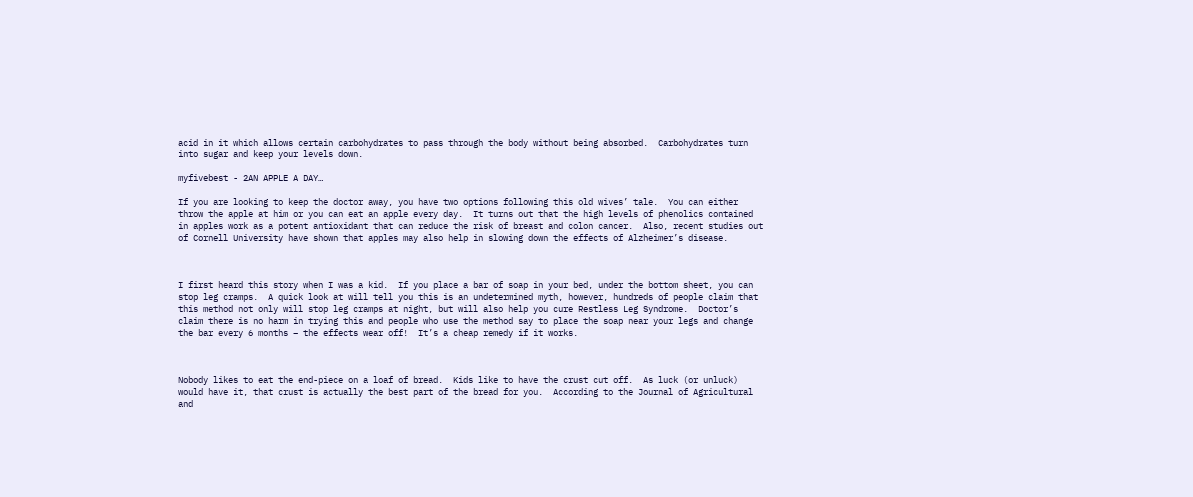acid in it which allows certain carbohydrates to pass through the body without being absorbed.  Carbohydrates turn into sugar and keep your levels down.

myfivebest - 2AN APPLE A DAY…

If you are looking to keep the doctor away, you have two options following this old wives’ tale.  You can either throw the apple at him or you can eat an apple every day.  It turns out that the high levels of phenolics contained in apples work as a potent antioxidant that can reduce the risk of breast and colon cancer.  Also, recent studies out of Cornell University have shown that apples may also help in slowing down the effects of Alzheimer’s disease.



I first heard this story when I was a kid.  If you place a bar of soap in your bed, under the bottom sheet, you can stop leg cramps.  A quick look at will tell you this is an undetermined myth, however, hundreds of people claim that this method not only will stop leg cramps at night, but will also help you cure Restless Leg Syndrome.  Doctor’s claim there is no harm in trying this and people who use the method say to place the soap near your legs and change the bar every 6 months – the effects wear off!  It’s a cheap remedy if it works.



Nobody likes to eat the end-piece on a loaf of bread.  Kids like to have the crust cut off.  As luck (or unluck) would have it, that crust is actually the best part of the bread for you.  According to the Journal of Agricultural and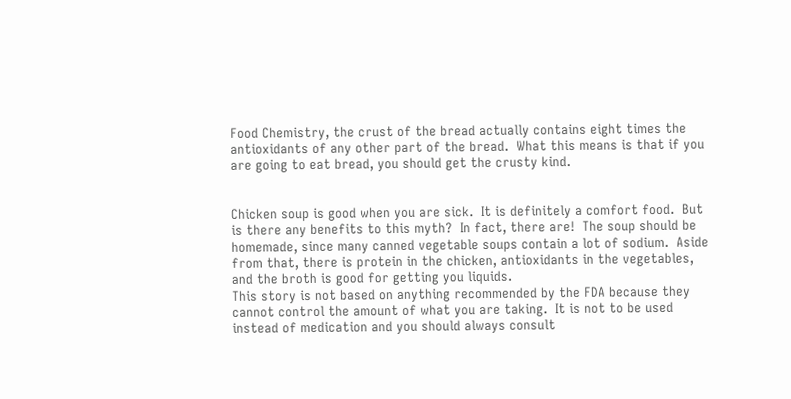Food Chemistry, the crust of the bread actually contains eight times the antioxidants of any other part of the bread.  What this means is that if you are going to eat bread, you should get the crusty kind.


Chicken soup is good when you are sick.  It is definitely a comfort food.  But is there any benefits to this myth?  In fact, there are!  The soup should be homemade, since many canned vegetable soups contain a lot of sodium.  Aside from that, there is protein in the chicken, antioxidants in the vegetables, and the broth is good for getting you liquids.
This story is not based on anything recommended by the FDA because they cannot control the amount of what you are taking.  It is not to be used instead of medication and you should always consult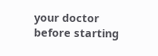your doctor before starting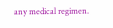any medical regimen.